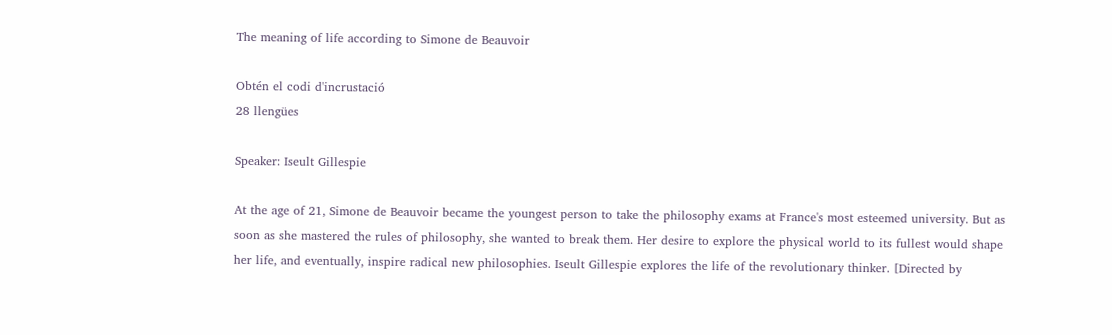The meaning of life according to Simone de Beauvoir

Obtén el codi d'incrustació
28 llengües

Speaker: Iseult Gillespie

At the age of 21, Simone de Beauvoir became the youngest person to take the philosophy exams at France's most esteemed university. But as soon as she mastered the rules of philosophy, she wanted to break them. Her desire to explore the physical world to its fullest would shape her life, and eventually, inspire radical new philosophies. Iseult Gillespie explores the life of the revolutionary thinker. [Directed by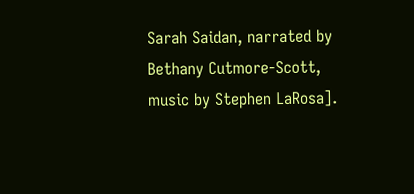Sarah Saidan, narrated by Bethany Cutmore-Scott, music by Stephen LaRosa].